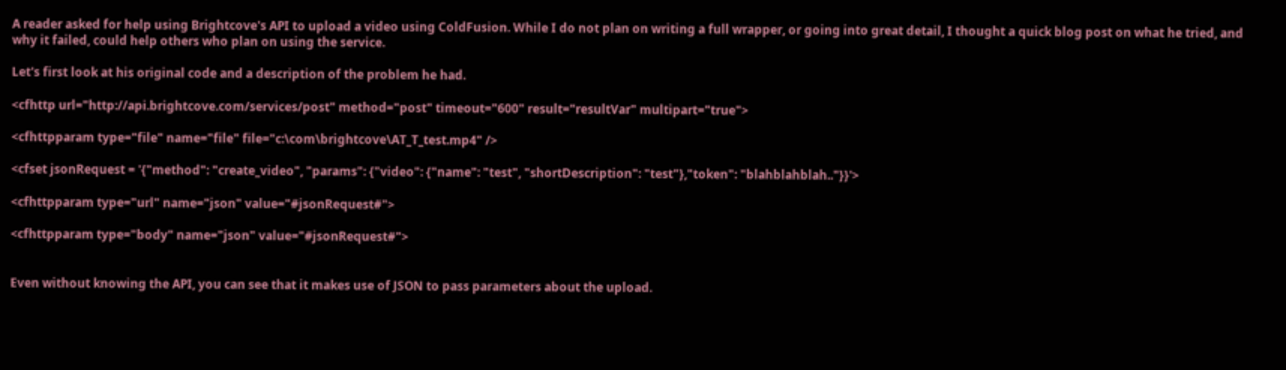A reader asked for help using Brightcove's API to upload a video using ColdFusion. While I do not plan on writing a full wrapper, or going into great detail, I thought a quick blog post on what he tried, and why it failed, could help others who plan on using the service.

Let's first look at his original code and a description of the problem he had.

<cfhttp url="http://api.brightcove.com/services/post" method="post" timeout="600" result="resultVar" multipart="true">

<cfhttpparam type="file" name="file" file="c:\com\brightcove\AT_T_test.mp4" />

<cfset jsonRequest = '{"method": "create_video", "params": {"video": {"name": "test", "shortDescription": "test"},"token": "blahblahblah.."}}'>

<cfhttpparam type="url" name="json" value="#jsonRequest#">

<cfhttpparam type="body" name="json" value="#jsonRequest#">


Even without knowing the API, you can see that it makes use of JSON to pass parameters about the upload.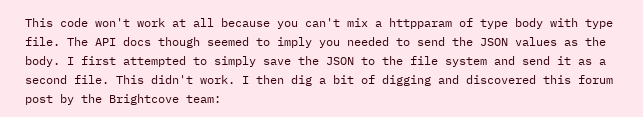This code won't work at all because you can't mix a httpparam of type body with type file. The API docs though seemed to imply you needed to send the JSON values as the body. I first attempted to simply save the JSON to the file system and send it as a second file. This didn't work. I then dig a bit of digging and discovered this forum post by the Brightcove team: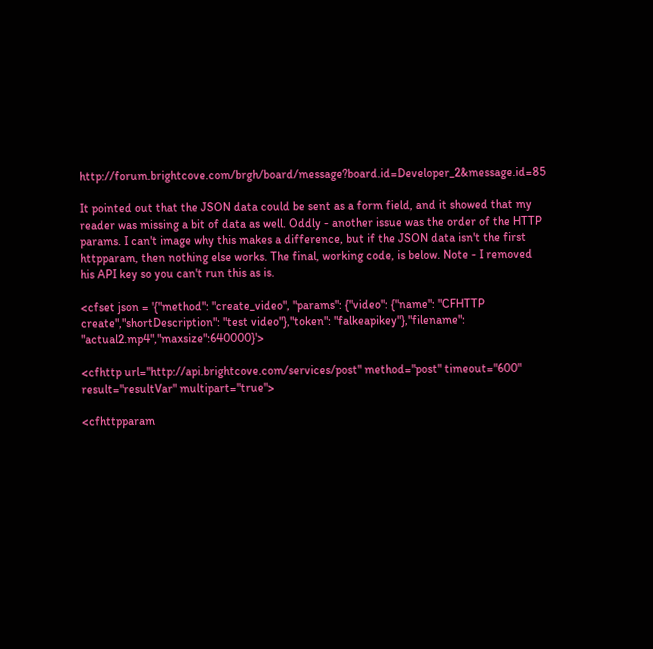http://forum.brightcove.com/brgh/board/message?board.id=Developer_2&message.id=85

It pointed out that the JSON data could be sent as a form field, and it showed that my reader was missing a bit of data as well. Oddly - another issue was the order of the HTTP params. I can't image why this makes a difference, but if the JSON data isn't the first httpparam, then nothing else works. The final, working code, is below. Note - I removed his API key so you can't run this as is.

<cfset json = '{"method": "create_video", "params": {"video": {"name": "CFHTTP create","shortDescription": "test video"},"token": "falkeapikey"},"filename": "actual2.mp4","maxsize":640000}'>

<cfhttp url="http://api.brightcove.com/services/post" method="post" timeout="600" result="resultVar" multipart="true">

<cfhttpparam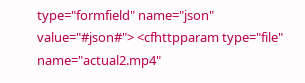type="formfield" name="json" value="#json#"> <cfhttpparam type="file" name="actual2.mp4"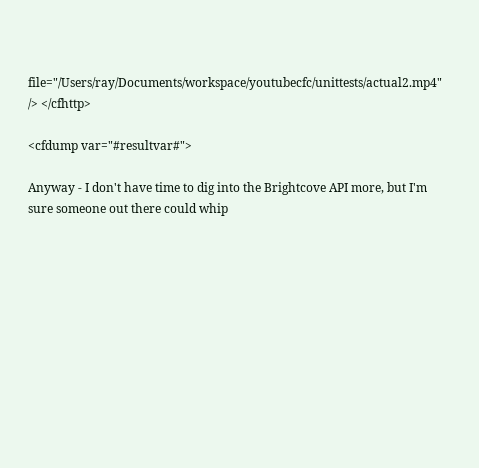file="/Users/ray/Documents/workspace/youtubecfc/unittests/actual2.mp4" /> </cfhttp>

<cfdump var="#resultvar#">

Anyway - I don't have time to dig into the Brightcove API more, but I'm sure someone out there could whip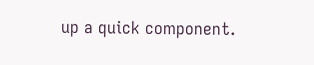up a quick component.